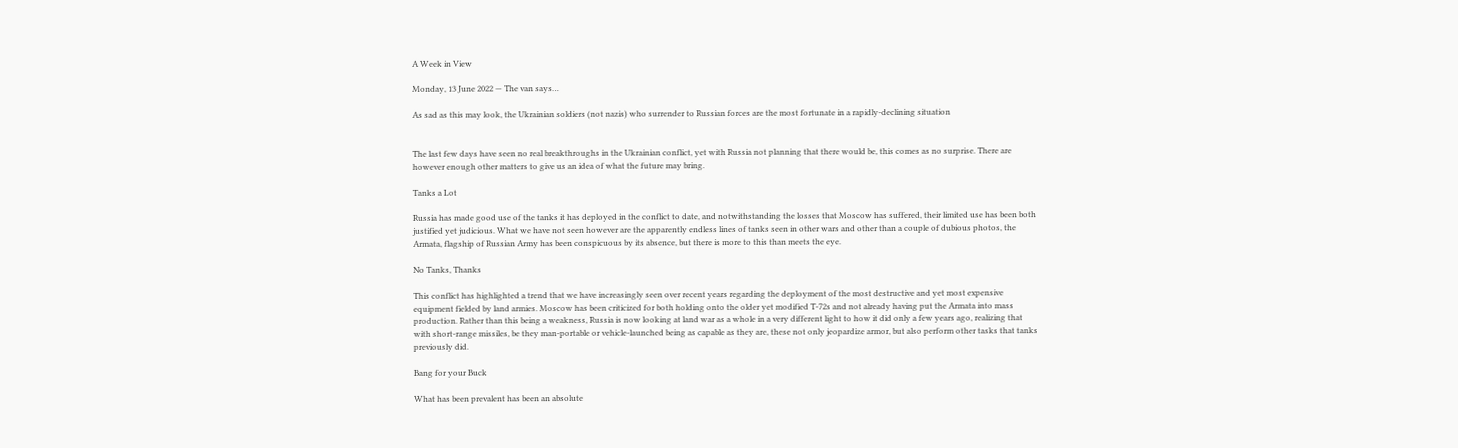A Week in View

Monday, 13 June 2022 — The van says…

As sad as this may look, the Ukrainian soldiers (not nazis) who surrender to Russian forces are the most fortunate in a rapidly-declining situation


The last few days have seen no real breakthroughs in the Ukrainian conflict, yet with Russia not planning that there would be, this comes as no surprise. There are however enough other matters to give us an idea of what the future may bring.

Tanks a Lot

Russia has made good use of the tanks it has deployed in the conflict to date, and notwithstanding the losses that Moscow has suffered, their limited use has been both justified yet judicious. What we have not seen however are the apparently endless lines of tanks seen in other wars and other than a couple of dubious photos, the Armata, flagship of Russian Army has been conspicuous by its absence, but there is more to this than meets the eye.

No Tanks, Thanks

This conflict has highlighted a trend that we have increasingly seen over recent years regarding the deployment of the most destructive and yet most expensive equipment fielded by land armies. Moscow has been criticized for both holding onto the older yet modified T-72s and not already having put the Armata into mass production. Rather than this being a weakness, Russia is now looking at land war as a whole in a very different light to how it did only a few years ago, realizing that with short-range missiles, be they man-portable or vehicle-launched being as capable as they are, these not only jeopardize armor, but also perform other tasks that tanks previously did.

Bang for your Buck

What has been prevalent has been an absolute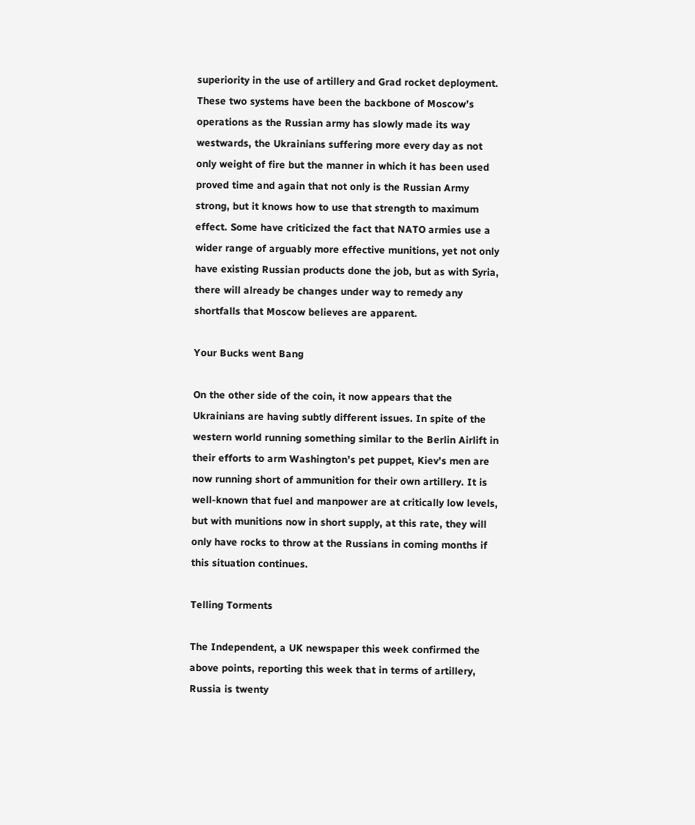superiority in the use of artillery and Grad rocket deployment. These two systems have been the backbone of Moscow’s operations as the Russian army has slowly made its way westwards, the Ukrainians suffering more every day as not only weight of fire but the manner in which it has been used proved time and again that not only is the Russian Army strong, but it knows how to use that strength to maximum effect. Some have criticized the fact that NATO armies use a wider range of arguably more effective munitions, yet not only have existing Russian products done the job, but as with Syria, there will already be changes under way to remedy any shortfalls that Moscow believes are apparent.

Your Bucks went Bang

On the other side of the coin, it now appears that the Ukrainians are having subtly different issues. In spite of the western world running something similar to the Berlin Airlift in their efforts to arm Washington’s pet puppet, Kiev’s men are now running short of ammunition for their own artillery. It is well-known that fuel and manpower are at critically low levels, but with munitions now in short supply, at this rate, they will only have rocks to throw at the Russians in coming months if this situation continues.

Telling Torments

The Independent, a UK newspaper this week confirmed the above points, reporting this week that in terms of artillery, Russia is twenty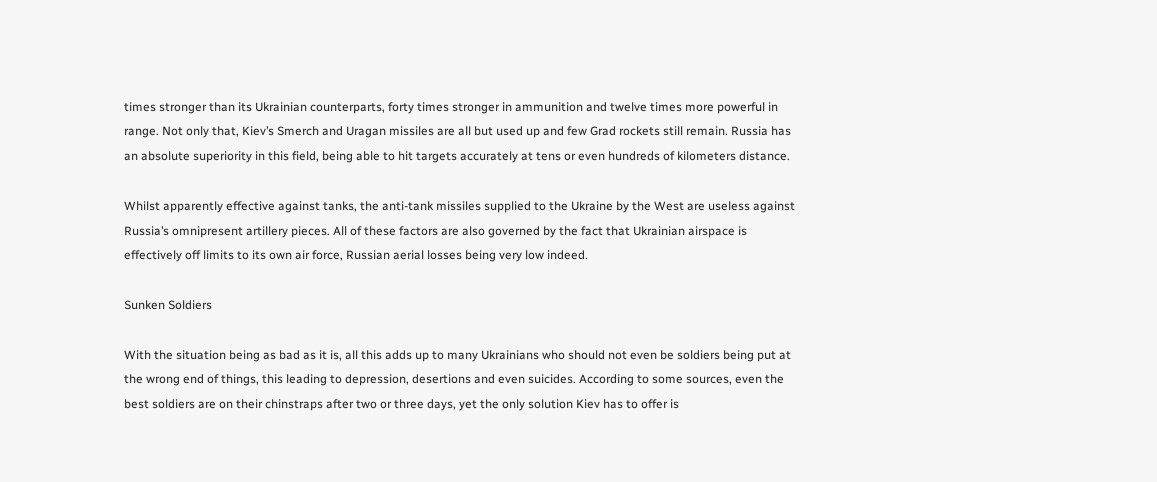times stronger than its Ukrainian counterparts, forty times stronger in ammunition and twelve times more powerful in range. Not only that, Kiev’s Smerch and Uragan missiles are all but used up and few Grad rockets still remain. Russia has an absolute superiority in this field, being able to hit targets accurately at tens or even hundreds of kilometers distance.

Whilst apparently effective against tanks, the anti-tank missiles supplied to the Ukraine by the West are useless against Russia’s omnipresent artillery pieces. All of these factors are also governed by the fact that Ukrainian airspace is effectively off limits to its own air force, Russian aerial losses being very low indeed.

Sunken Soldiers

With the situation being as bad as it is, all this adds up to many Ukrainians who should not even be soldiers being put at the wrong end of things, this leading to depression, desertions and even suicides. According to some sources, even the best soldiers are on their chinstraps after two or three days, yet the only solution Kiev has to offer is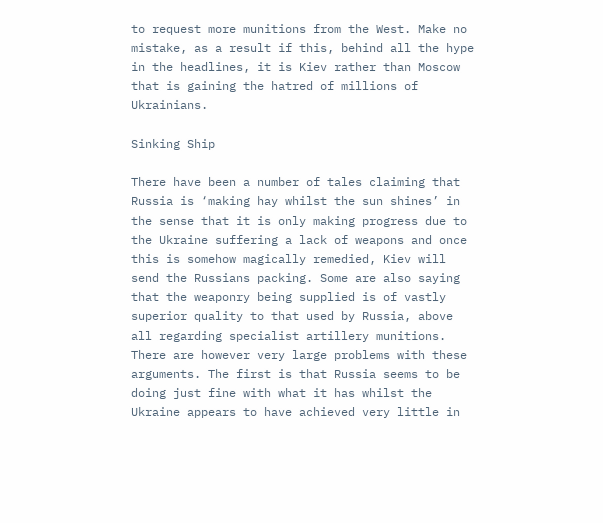to request more munitions from the West. Make no mistake, as a result if this, behind all the hype in the headlines, it is Kiev rather than Moscow that is gaining the hatred of millions of Ukrainians.

Sinking Ship

There have been a number of tales claiming that Russia is ‘making hay whilst the sun shines’ in the sense that it is only making progress due to the Ukraine suffering a lack of weapons and once this is somehow magically remedied, Kiev will send the Russians packing. Some are also saying that the weaponry being supplied is of vastly superior quality to that used by Russia, above all regarding specialist artillery munitions. There are however very large problems with these arguments. The first is that Russia seems to be doing just fine with what it has whilst the Ukraine appears to have achieved very little in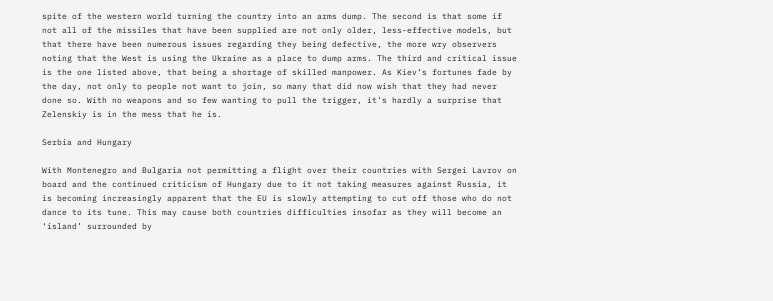spite of the western world turning the country into an arms dump. The second is that some if not all of the missiles that have been supplied are not only older, less-effective models, but that there have been numerous issues regarding they being defective, the more wry observers noting that the West is using the Ukraine as a place to dump arms. The third and critical issue is the one listed above, that being a shortage of skilled manpower. As Kiev’s fortunes fade by the day, not only to people not want to join, so many that did now wish that they had never done so. With no weapons and so few wanting to pull the trigger, it’s hardly a surprise that Zelenskiy is in the mess that he is.

Serbia and Hungary

With Montenegro and Bulgaria not permitting a flight over their countries with Sergei Lavrov on board and the continued criticism of Hungary due to it not taking measures against Russia, it is becoming increasingly apparent that the EU is slowly attempting to cut off those who do not dance to its tune. This may cause both countries difficulties insofar as they will become an ‘island’ surrounded by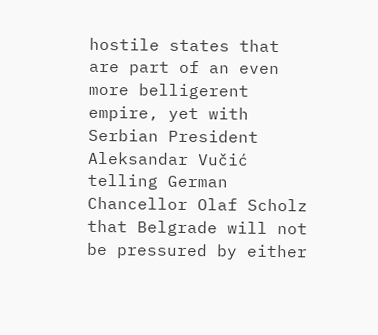hostile states that are part of an even more belligerent empire, yet with Serbian President Aleksandar Vučić telling German Chancellor Olaf Scholz that Belgrade will not be pressured by either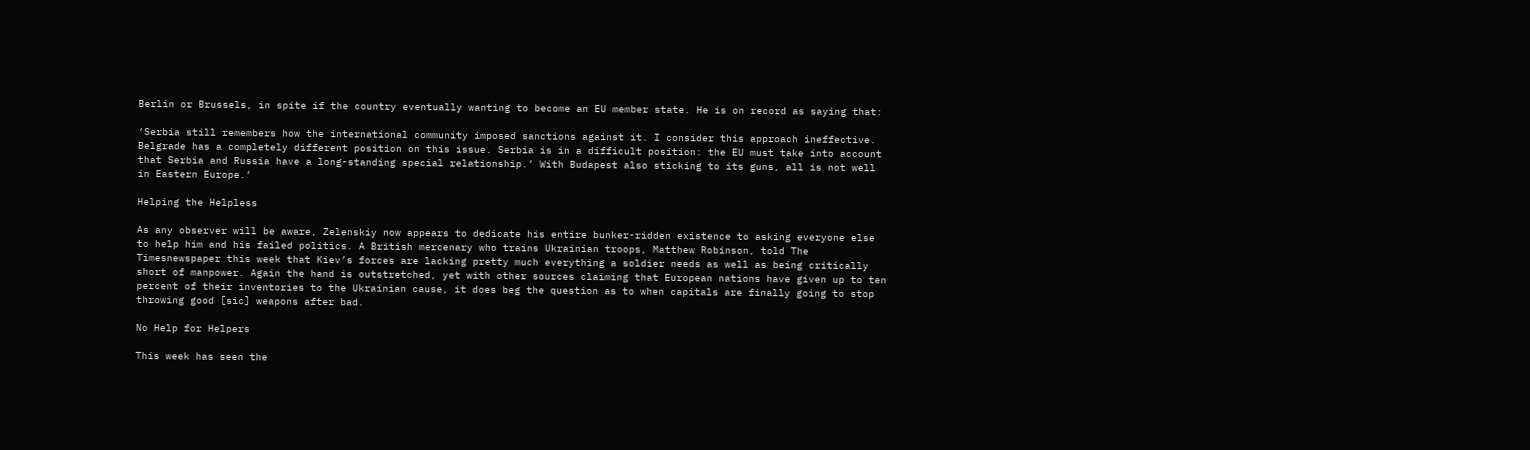Berlin or Brussels, in spite if the country eventually wanting to become an EU member state. He is on record as saying that:

‘Serbia still remembers how the international community imposed sanctions against it. I consider this approach ineffective. Belgrade has a completely different position on this issue. Serbia is in a difficult position: the EU must take into account that Serbia and Russia have a long-standing special relationship.’ With Budapest also sticking to its guns, all is not well in Eastern Europe.’

Helping the Helpless

As any observer will be aware, Zelenskiy now appears to dedicate his entire bunker-ridden existence to asking everyone else to help him and his failed politics. A British mercenary who trains Ukrainian troops, Matthew Robinson, told The Timesnewspaper this week that Kiev’s forces are lacking pretty much everything a soldier needs as well as being critically short of manpower. Again the hand is outstretched, yet with other sources claiming that European nations have given up to ten percent of their inventories to the Ukrainian cause, it does beg the question as to when capitals are finally going to stop throwing good [sic] weapons after bad.

No Help for Helpers

This week has seen the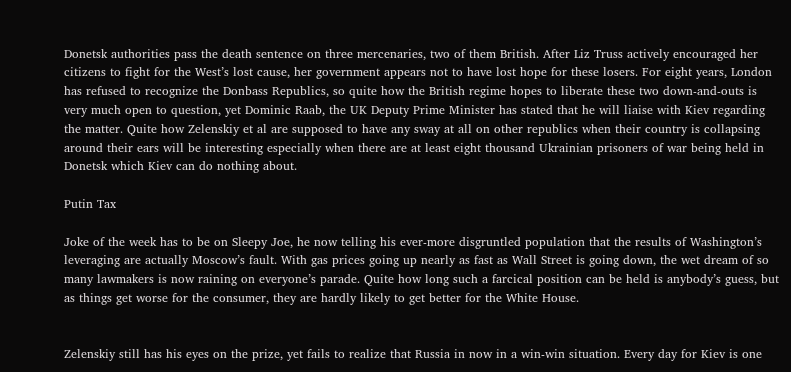Donetsk authorities pass the death sentence on three mercenaries, two of them British. After Liz Truss actively encouraged her citizens to fight for the West’s lost cause, her government appears not to have lost hope for these losers. For eight years, London has refused to recognize the Donbass Republics, so quite how the British regime hopes to liberate these two down-and-outs is very much open to question, yet Dominic Raab, the UK Deputy Prime Minister has stated that he will liaise with Kiev regarding the matter. Quite how Zelenskiy et al are supposed to have any sway at all on other republics when their country is collapsing around their ears will be interesting especially when there are at least eight thousand Ukrainian prisoners of war being held in Donetsk which Kiev can do nothing about.

Putin Tax

Joke of the week has to be on Sleepy Joe, he now telling his ever-more disgruntled population that the results of Washington’s leveraging are actually Moscow’s fault. With gas prices going up nearly as fast as Wall Street is going down, the wet dream of so many lawmakers is now raining on everyone’s parade. Quite how long such a farcical position can be held is anybody’s guess, but as things get worse for the consumer, they are hardly likely to get better for the White House.


Zelenskiy still has his eyes on the prize, yet fails to realize that Russia in now in a win-win situation. Every day for Kiev is one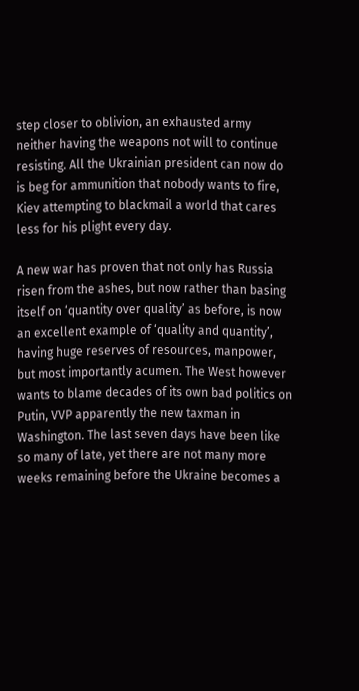step closer to oblivion, an exhausted army neither having the weapons not will to continue resisting. All the Ukrainian president can now do is beg for ammunition that nobody wants to fire, Kiev attempting to blackmail a world that cares less for his plight every day.

A new war has proven that not only has Russia risen from the ashes, but now rather than basing itself on ‘quantity over quality’ as before, is now an excellent example of ‘quality and quantity’, having huge reserves of resources, manpower, but most importantly acumen. The West however wants to blame decades of its own bad politics on Putin, VVP apparently the new taxman in Washington. The last seven days have been like so many of late, yet there are not many more weeks remaining before the Ukraine becomes a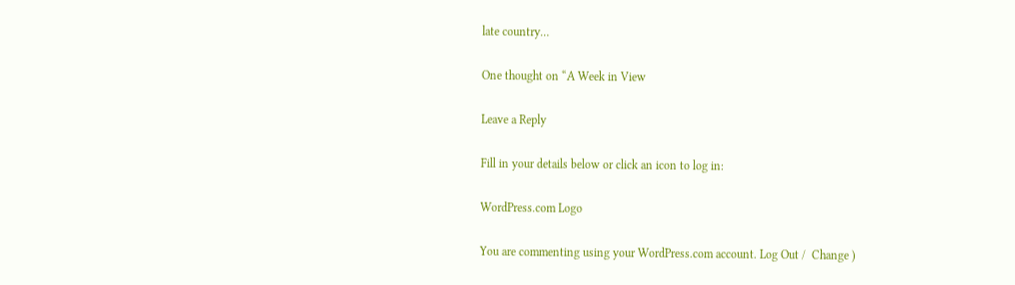late country…

One thought on “A Week in View

Leave a Reply

Fill in your details below or click an icon to log in:

WordPress.com Logo

You are commenting using your WordPress.com account. Log Out /  Change )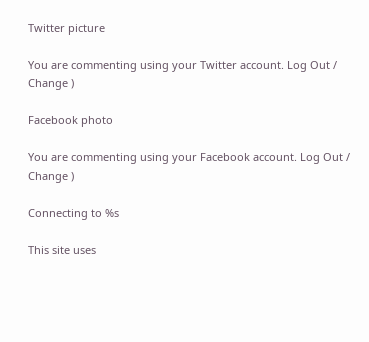Twitter picture

You are commenting using your Twitter account. Log Out /  Change )

Facebook photo

You are commenting using your Facebook account. Log Out /  Change )

Connecting to %s

This site uses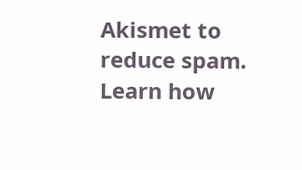Akismet to reduce spam. Learn how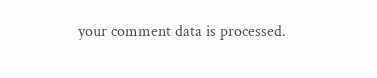your comment data is processed.